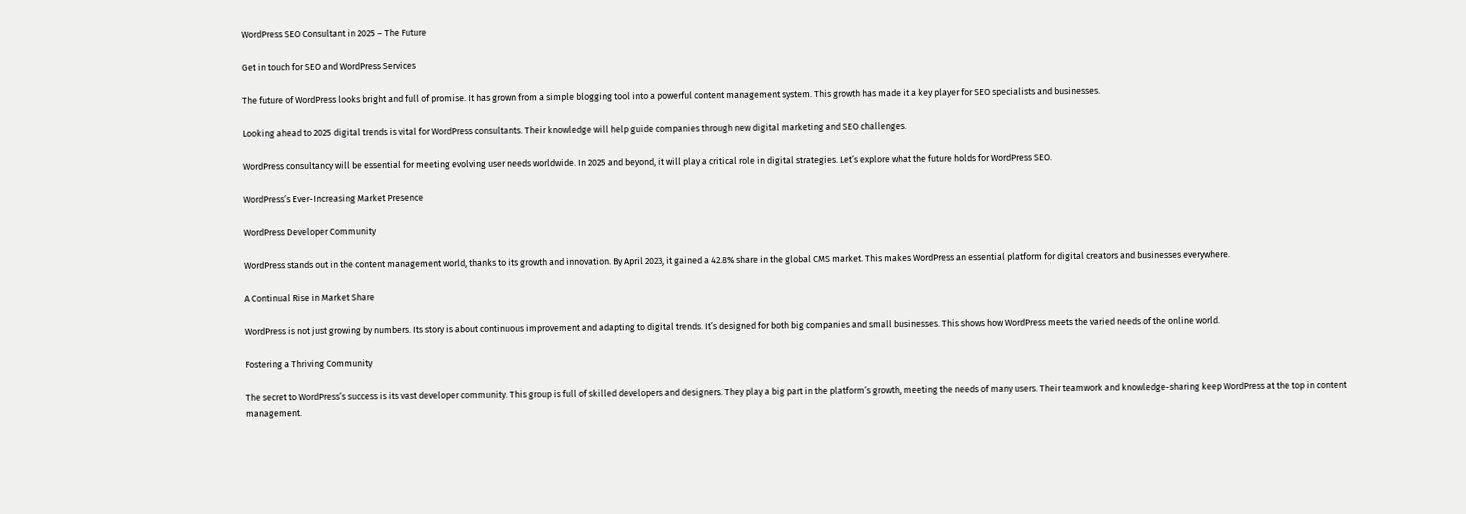WordPress SEO Consultant in 2025 – The Future

Get in touch for SEO and WordPress Services

The future of WordPress looks bright and full of promise. It has grown from a simple blogging tool into a powerful content management system. This growth has made it a key player for SEO specialists and businesses.

Looking ahead to 2025 digital trends is vital for WordPress consultants. Their knowledge will help guide companies through new digital marketing and SEO challenges.

WordPress consultancy will be essential for meeting evolving user needs worldwide. In 2025 and beyond, it will play a critical role in digital strategies. Let’s explore what the future holds for WordPress SEO.

WordPress’s Ever-Increasing Market Presence

WordPress Developer Community

WordPress stands out in the content management world, thanks to its growth and innovation. By April 2023, it gained a 42.8% share in the global CMS market. This makes WordPress an essential platform for digital creators and businesses everywhere.

A Continual Rise in Market Share

WordPress is not just growing by numbers. Its story is about continuous improvement and adapting to digital trends. It’s designed for both big companies and small businesses. This shows how WordPress meets the varied needs of the online world.

Fostering a Thriving Community

The secret to WordPress’s success is its vast developer community. This group is full of skilled developers and designers. They play a big part in the platform’s growth, meeting the needs of many users. Their teamwork and knowledge-sharing keep WordPress at the top in content management.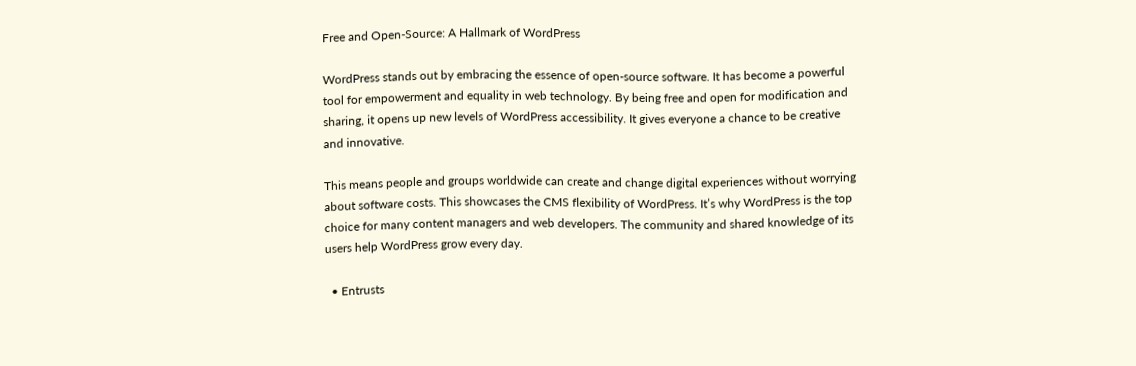Free and Open-Source: A Hallmark of WordPress

WordPress stands out by embracing the essence of open-source software. It has become a powerful tool for empowerment and equality in web technology. By being free and open for modification and sharing, it opens up new levels of WordPress accessibility. It gives everyone a chance to be creative and innovative.

This means people and groups worldwide can create and change digital experiences without worrying about software costs. This showcases the CMS flexibility of WordPress. It’s why WordPress is the top choice for many content managers and web developers. The community and shared knowledge of its users help WordPress grow every day.

  • Entrusts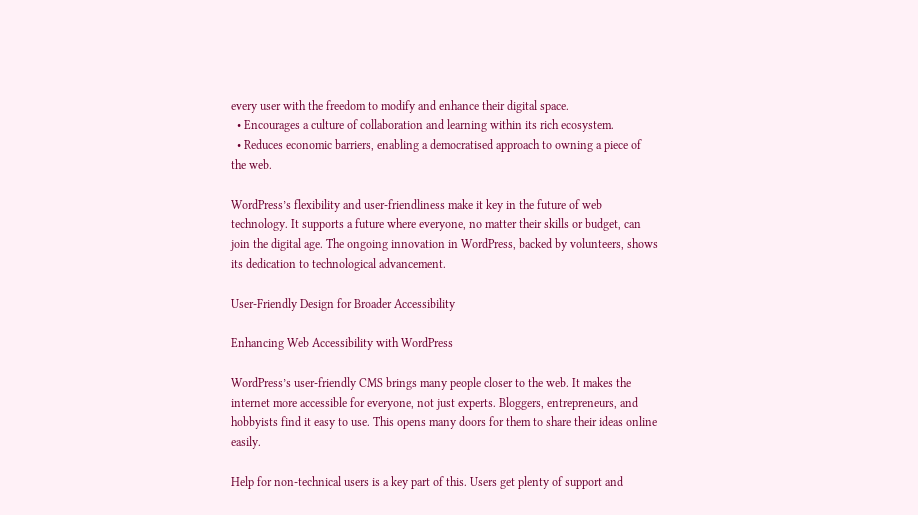every user with the freedom to modify and enhance their digital space.
  • Encourages a culture of collaboration and learning within its rich ecosystem.
  • Reduces economic barriers, enabling a democratised approach to owning a piece of the web.

WordPress’s flexibility and user-friendliness make it key in the future of web technology. It supports a future where everyone, no matter their skills or budget, can join the digital age. The ongoing innovation in WordPress, backed by volunteers, shows its dedication to technological advancement.

User-Friendly Design for Broader Accessibility

Enhancing Web Accessibility with WordPress

WordPress’s user-friendly CMS brings many people closer to the web. It makes the internet more accessible for everyone, not just experts. Bloggers, entrepreneurs, and hobbyists find it easy to use. This opens many doors for them to share their ideas online easily.

Help for non-technical users is a key part of this. Users get plenty of support and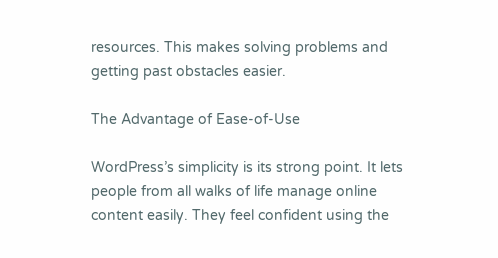resources. This makes solving problems and getting past obstacles easier.

The Advantage of Ease-of-Use

WordPress’s simplicity is its strong point. It lets people from all walks of life manage online content easily. They feel confident using the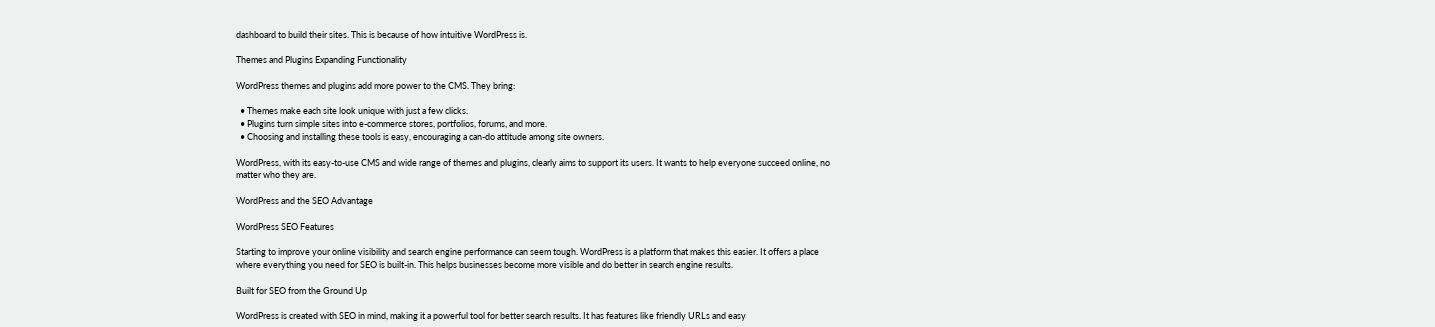dashboard to build their sites. This is because of how intuitive WordPress is.

Themes and Plugins Expanding Functionality

WordPress themes and plugins add more power to the CMS. They bring:

  • Themes make each site look unique with just a few clicks.
  • Plugins turn simple sites into e-commerce stores, portfolios, forums, and more.
  • Choosing and installing these tools is easy, encouraging a can-do attitude among site owners.

WordPress, with its easy-to-use CMS and wide range of themes and plugins, clearly aims to support its users. It wants to help everyone succeed online, no matter who they are.

WordPress and the SEO Advantage

WordPress SEO Features

Starting to improve your online visibility and search engine performance can seem tough. WordPress is a platform that makes this easier. It offers a place where everything you need for SEO is built-in. This helps businesses become more visible and do better in search engine results.

Built for SEO from the Ground Up

WordPress is created with SEO in mind, making it a powerful tool for better search results. It has features like friendly URLs and easy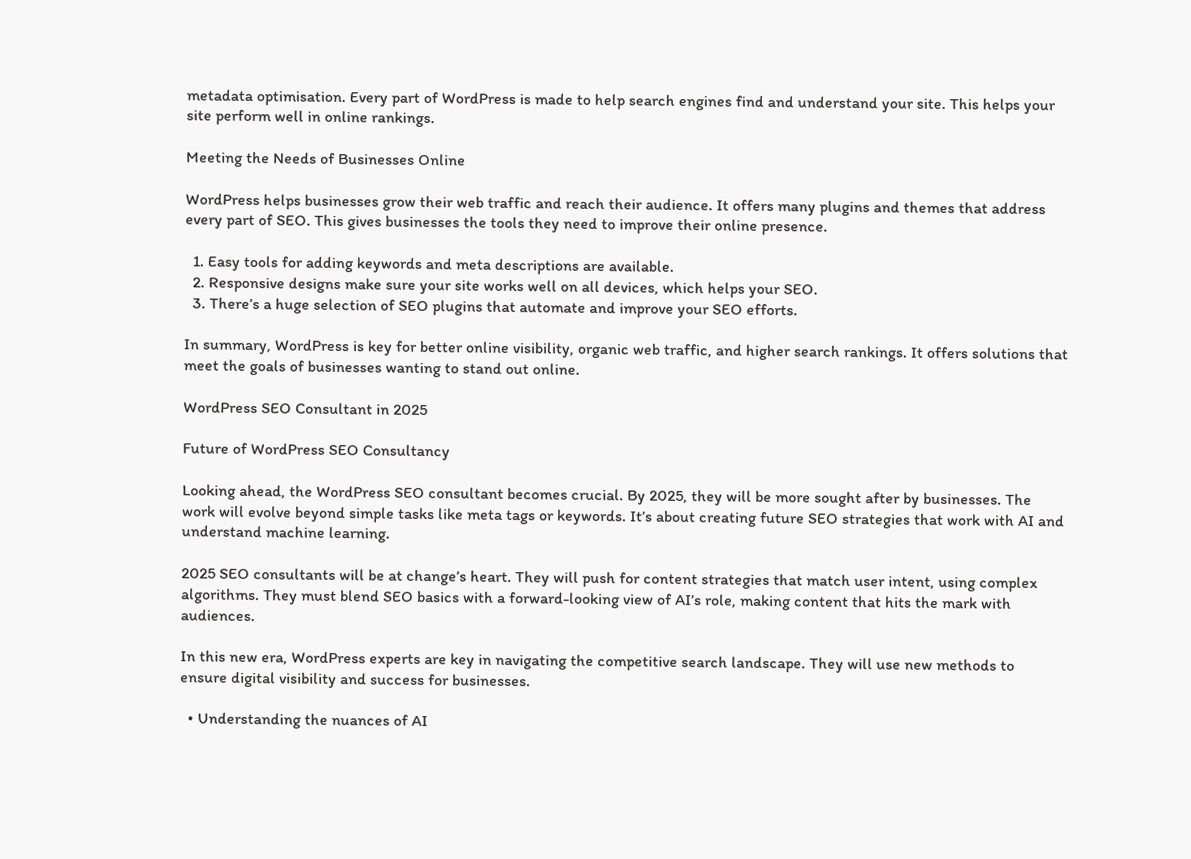metadata optimisation. Every part of WordPress is made to help search engines find and understand your site. This helps your site perform well in online rankings.

Meeting the Needs of Businesses Online

WordPress helps businesses grow their web traffic and reach their audience. It offers many plugins and themes that address every part of SEO. This gives businesses the tools they need to improve their online presence.

  1. Easy tools for adding keywords and meta descriptions are available.
  2. Responsive designs make sure your site works well on all devices, which helps your SEO.
  3. There’s a huge selection of SEO plugins that automate and improve your SEO efforts.

In summary, WordPress is key for better online visibility, organic web traffic, and higher search rankings. It offers solutions that meet the goals of businesses wanting to stand out online.

WordPress SEO Consultant in 2025

Future of WordPress SEO Consultancy

Looking ahead, the WordPress SEO consultant becomes crucial. By 2025, they will be more sought after by businesses. The work will evolve beyond simple tasks like meta tags or keywords. It’s about creating future SEO strategies that work with AI and understand machine learning.

2025 SEO consultants will be at change’s heart. They will push for content strategies that match user intent, using complex algorithms. They must blend SEO basics with a forward-looking view of AI’s role, making content that hits the mark with audiences.

In this new era, WordPress experts are key in navigating the competitive search landscape. They will use new methods to ensure digital visibility and success for businesses.

  • Understanding the nuances of AI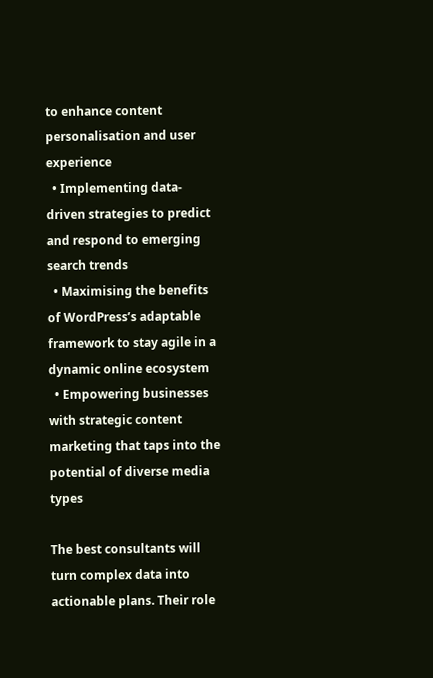to enhance content personalisation and user experience
  • Implementing data-driven strategies to predict and respond to emerging search trends
  • Maximising the benefits of WordPress’s adaptable framework to stay agile in a dynamic online ecosystem
  • Empowering businesses with strategic content marketing that taps into the potential of diverse media types

The best consultants will turn complex data into actionable plans. Their role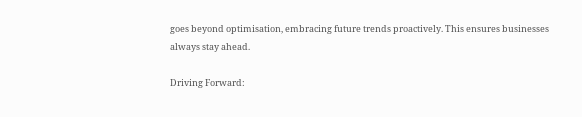goes beyond optimisation, embracing future trends proactively. This ensures businesses always stay ahead.

Driving Forward: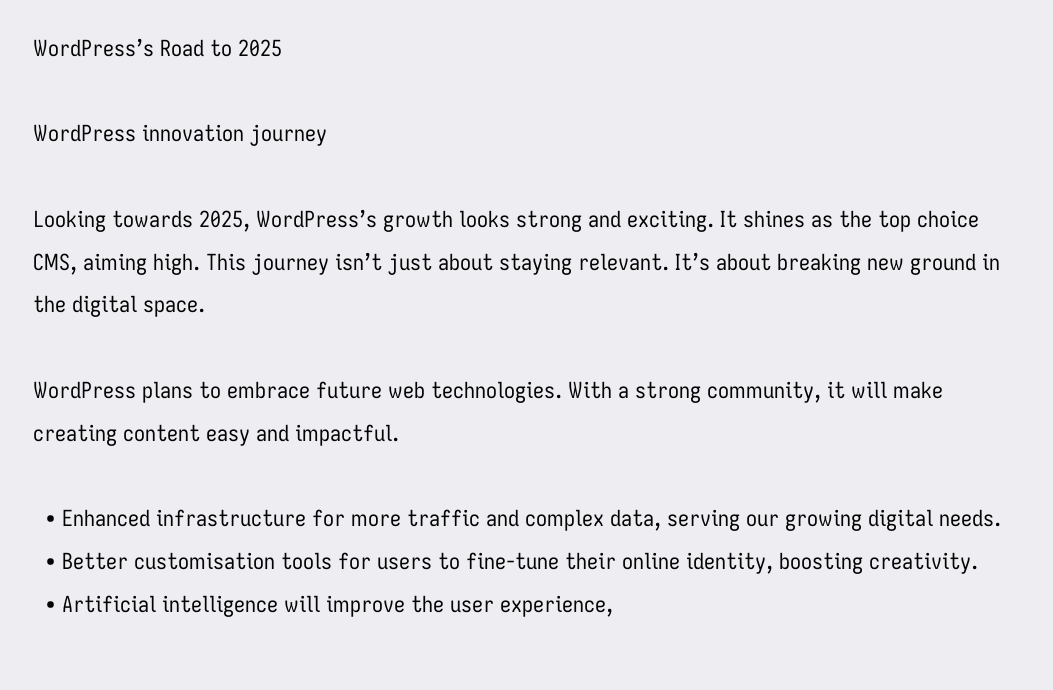WordPress’s Road to 2025

WordPress innovation journey

Looking towards 2025, WordPress’s growth looks strong and exciting. It shines as the top choice CMS, aiming high. This journey isn’t just about staying relevant. It’s about breaking new ground in the digital space.

WordPress plans to embrace future web technologies. With a strong community, it will make creating content easy and impactful.

  • Enhanced infrastructure for more traffic and complex data, serving our growing digital needs.
  • Better customisation tools for users to fine-tune their online identity, boosting creativity.
  • Artificial intelligence will improve the user experience,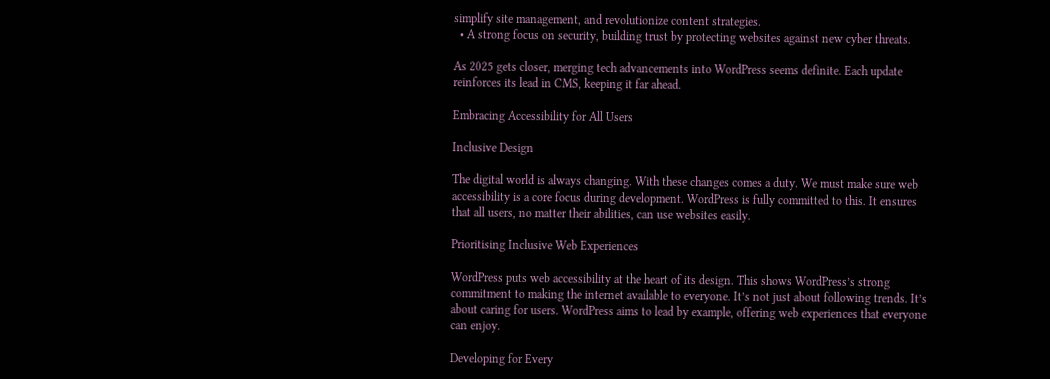simplify site management, and revolutionize content strategies.
  • A strong focus on security, building trust by protecting websites against new cyber threats.

As 2025 gets closer, merging tech advancements into WordPress seems definite. Each update reinforces its lead in CMS, keeping it far ahead.

Embracing Accessibility for All Users

Inclusive Design

The digital world is always changing. With these changes comes a duty. We must make sure web accessibility is a core focus during development. WordPress is fully committed to this. It ensures that all users, no matter their abilities, can use websites easily.

Prioritising Inclusive Web Experiences

WordPress puts web accessibility at the heart of its design. This shows WordPress’s strong commitment to making the internet available to everyone. It’s not just about following trends. It’s about caring for users. WordPress aims to lead by example, offering web experiences that everyone can enjoy.

Developing for Every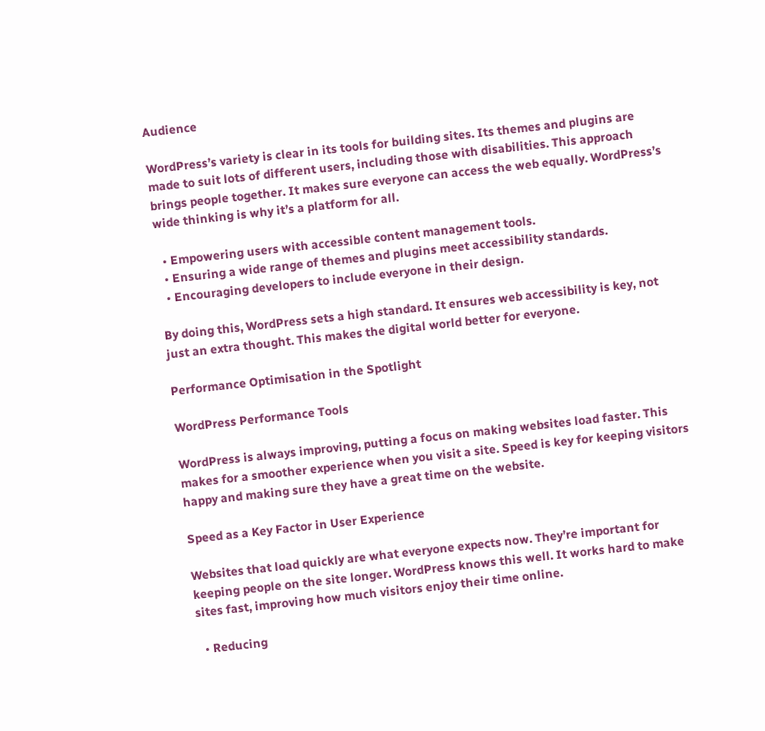Audience

WordPress’s variety is clear in its tools for building sites. Its themes and plugins are made to suit lots of different users, including those with disabilities. This approach brings people together. It makes sure everyone can access the web equally. WordPress’s wide thinking is why it’s a platform for all.

  • Empowering users with accessible content management tools.
  • Ensuring a wide range of themes and plugins meet accessibility standards.
  • Encouraging developers to include everyone in their design.

By doing this, WordPress sets a high standard. It ensures web accessibility is key, not just an extra thought. This makes the digital world better for everyone.

Performance Optimisation in the Spotlight

WordPress Performance Tools

WordPress is always improving, putting a focus on making websites load faster. This makes for a smoother experience when you visit a site. Speed is key for keeping visitors happy and making sure they have a great time on the website.

Speed as a Key Factor in User Experience

Websites that load quickly are what everyone expects now. They’re important for keeping people on the site longer. WordPress knows this well. It works hard to make sites fast, improving how much visitors enjoy their time online.

  • Reducing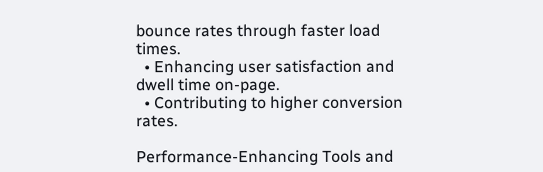bounce rates through faster load times.
  • Enhancing user satisfaction and dwell time on-page.
  • Contributing to higher conversion rates.

Performance-Enhancing Tools and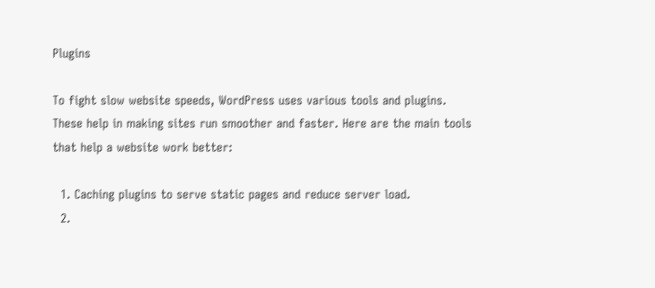Plugins

To fight slow website speeds, WordPress uses various tools and plugins. These help in making sites run smoother and faster. Here are the main tools that help a website work better:

  1. Caching plugins to serve static pages and reduce server load.
  2.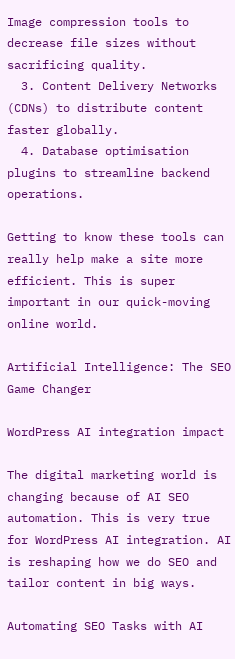Image compression tools to decrease file sizes without sacrificing quality.
  3. Content Delivery Networks (CDNs) to distribute content faster globally.
  4. Database optimisation plugins to streamline backend operations.

Getting to know these tools can really help make a site more efficient. This is super important in our quick-moving online world.

Artificial Intelligence: The SEO Game Changer

WordPress AI integration impact

The digital marketing world is changing because of AI SEO automation. This is very true for WordPress AI integration. AI is reshaping how we do SEO and tailor content in big ways.

Automating SEO Tasks with AI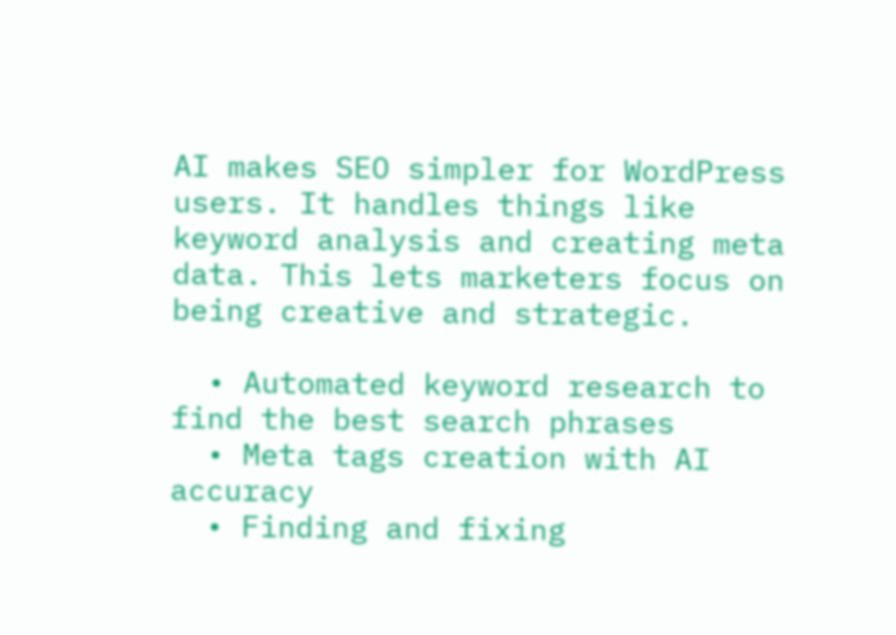AI makes SEO simpler for WordPress users. It handles things like keyword analysis and creating meta data. This lets marketers focus on being creative and strategic.

  • Automated keyword research to find the best search phrases
  • Meta tags creation with AI accuracy
  • Finding and fixing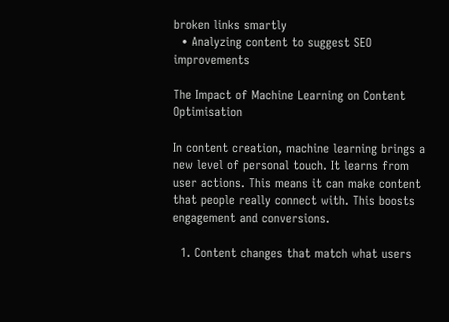broken links smartly
  • Analyzing content to suggest SEO improvements

The Impact of Machine Learning on Content Optimisation

In content creation, machine learning brings a new level of personal touch. It learns from user actions. This means it can make content that people really connect with. This boosts engagement and conversions.

  1. Content changes that match what users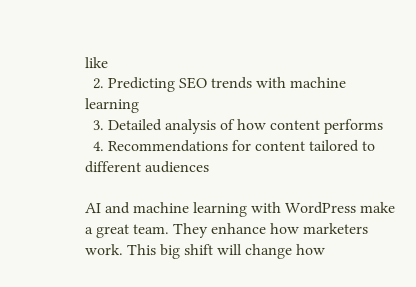like
  2. Predicting SEO trends with machine learning
  3. Detailed analysis of how content performs
  4. Recommendations for content tailored to different audiences

AI and machine learning with WordPress make a great team. They enhance how marketers work. This big shift will change how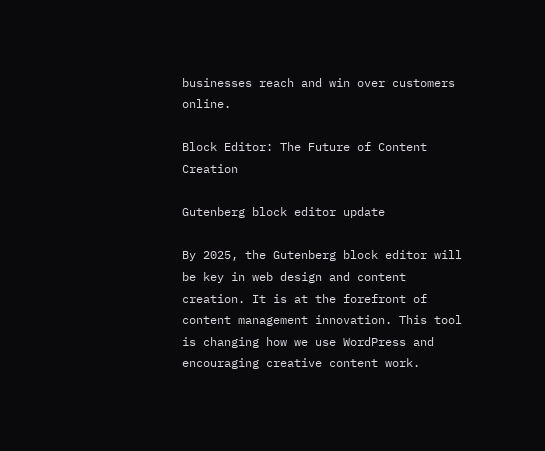businesses reach and win over customers online.

Block Editor: The Future of Content Creation

Gutenberg block editor update

By 2025, the Gutenberg block editor will be key in web design and content creation. It is at the forefront of content management innovation. This tool is changing how we use WordPress and encouraging creative content work.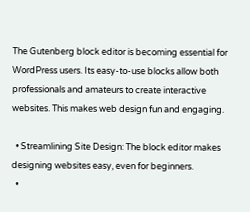The Gutenberg block editor is becoming essential for WordPress users. Its easy-to-use blocks allow both professionals and amateurs to create interactive websites. This makes web design fun and engaging.

  • Streamlining Site Design: The block editor makes designing websites easy, even for beginners.
  •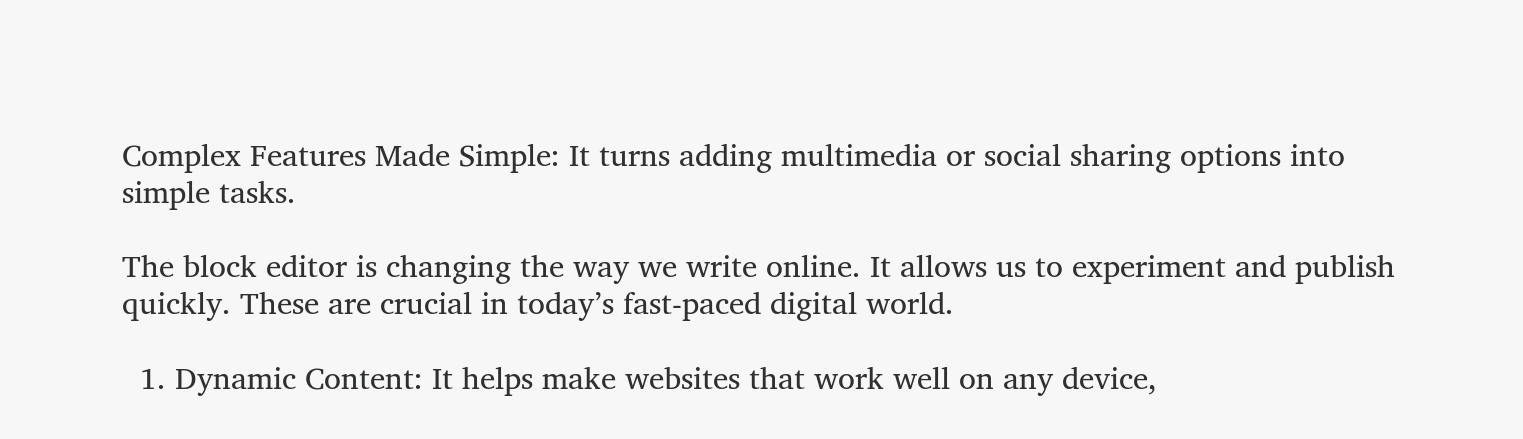Complex Features Made Simple: It turns adding multimedia or social sharing options into simple tasks.

The block editor is changing the way we write online. It allows us to experiment and publish quickly. These are crucial in today’s fast-paced digital world.

  1. Dynamic Content: It helps make websites that work well on any device,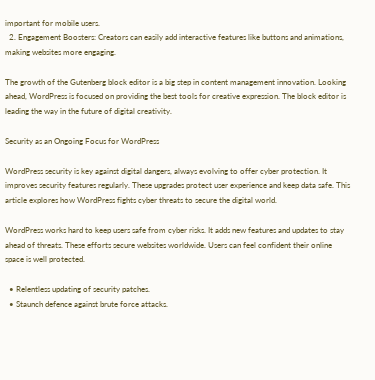important for mobile users.
  2. Engagement Boosters: Creators can easily add interactive features like buttons and animations, making websites more engaging.

The growth of the Gutenberg block editor is a big step in content management innovation. Looking ahead, WordPress is focused on providing the best tools for creative expression. The block editor is leading the way in the future of digital creativity.

Security as an Ongoing Focus for WordPress

WordPress security is key against digital dangers, always evolving to offer cyber protection. It improves security features regularly. These upgrades protect user experience and keep data safe. This article explores how WordPress fights cyber threats to secure the digital world.

WordPress works hard to keep users safe from cyber risks. It adds new features and updates to stay ahead of threats. These efforts secure websites worldwide. Users can feel confident their online space is well protected.

  • Relentless updating of security patches.
  • Staunch defence against brute force attacks.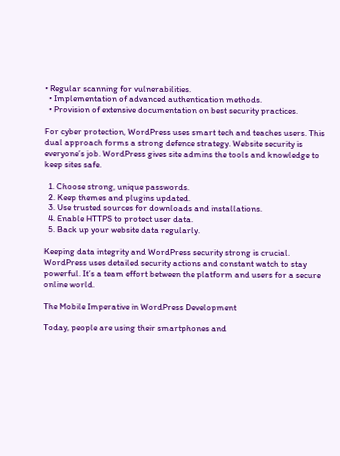• Regular scanning for vulnerabilities.
  • Implementation of advanced authentication methods.
  • Provision of extensive documentation on best security practices.

For cyber protection, WordPress uses smart tech and teaches users. This dual approach forms a strong defence strategy. Website security is everyone’s job. WordPress gives site admins the tools and knowledge to keep sites safe.

  1. Choose strong, unique passwords.
  2. Keep themes and plugins updated.
  3. Use trusted sources for downloads and installations.
  4. Enable HTTPS to protect user data.
  5. Back up your website data regularly.

Keeping data integrity and WordPress security strong is crucial. WordPress uses detailed security actions and constant watch to stay powerful. It’s a team effort between the platform and users for a secure online world.

The Mobile Imperative in WordPress Development

Today, people are using their smartphones and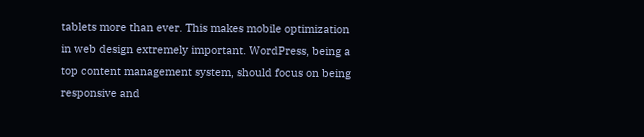tablets more than ever. This makes mobile optimization in web design extremely important. WordPress, being a top content management system, should focus on being responsive and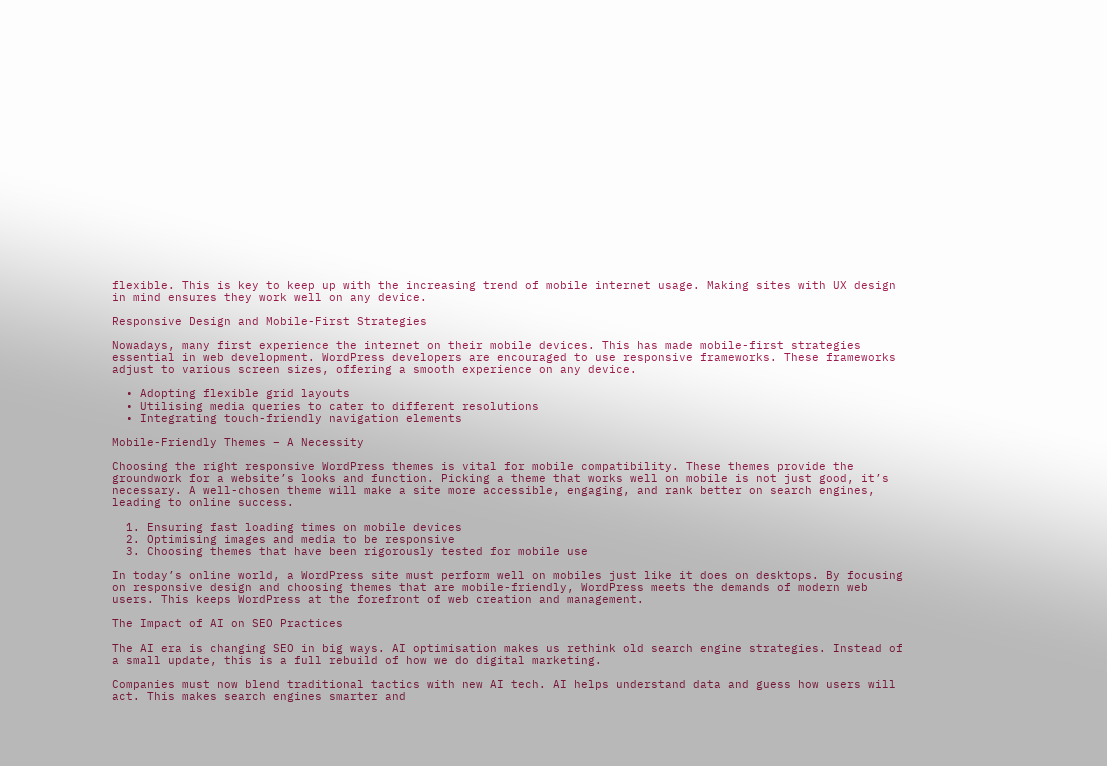flexible. This is key to keep up with the increasing trend of mobile internet usage. Making sites with UX design in mind ensures they work well on any device.

Responsive Design and Mobile-First Strategies

Nowadays, many first experience the internet on their mobile devices. This has made mobile-first strategies essential in web development. WordPress developers are encouraged to use responsive frameworks. These frameworks adjust to various screen sizes, offering a smooth experience on any device.

  • Adopting flexible grid layouts
  • Utilising media queries to cater to different resolutions
  • Integrating touch-friendly navigation elements

Mobile-Friendly Themes – A Necessity

Choosing the right responsive WordPress themes is vital for mobile compatibility. These themes provide the groundwork for a website’s looks and function. Picking a theme that works well on mobile is not just good, it’s necessary. A well-chosen theme will make a site more accessible, engaging, and rank better on search engines, leading to online success.

  1. Ensuring fast loading times on mobile devices
  2. Optimising images and media to be responsive
  3. Choosing themes that have been rigorously tested for mobile use

In today’s online world, a WordPress site must perform well on mobiles just like it does on desktops. By focusing on responsive design and choosing themes that are mobile-friendly, WordPress meets the demands of modern web users. This keeps WordPress at the forefront of web creation and management.

The Impact of AI on SEO Practices

The AI era is changing SEO in big ways. AI optimisation makes us rethink old search engine strategies. Instead of a small update, this is a full rebuild of how we do digital marketing.

Companies must now blend traditional tactics with new AI tech. AI helps understand data and guess how users will act. This makes search engines smarter and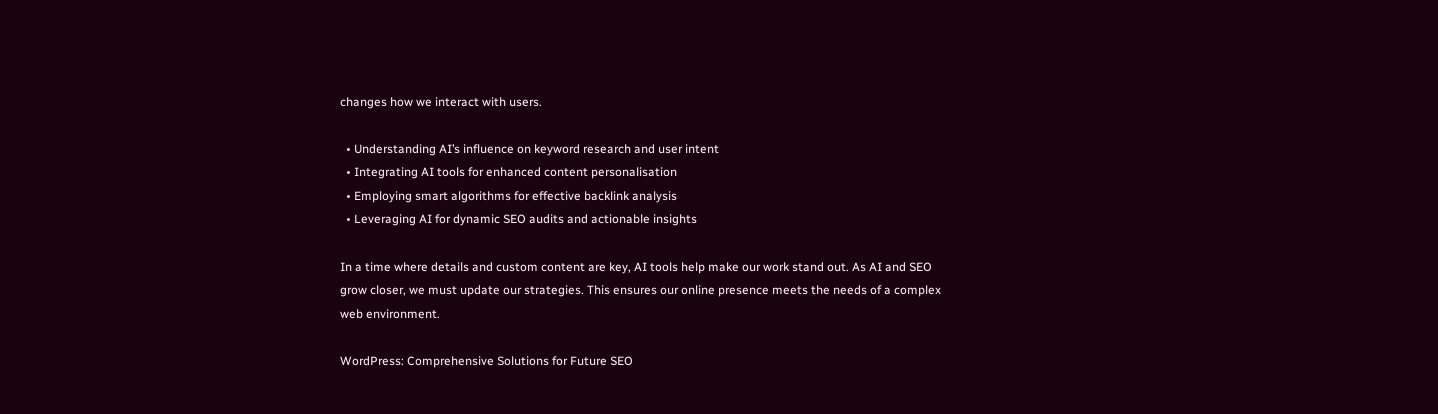changes how we interact with users.

  • Understanding AI’s influence on keyword research and user intent
  • Integrating AI tools for enhanced content personalisation
  • Employing smart algorithms for effective backlink analysis
  • Leveraging AI for dynamic SEO audits and actionable insights

In a time where details and custom content are key, AI tools help make our work stand out. As AI and SEO grow closer, we must update our strategies. This ensures our online presence meets the needs of a complex web environment.

WordPress: Comprehensive Solutions for Future SEO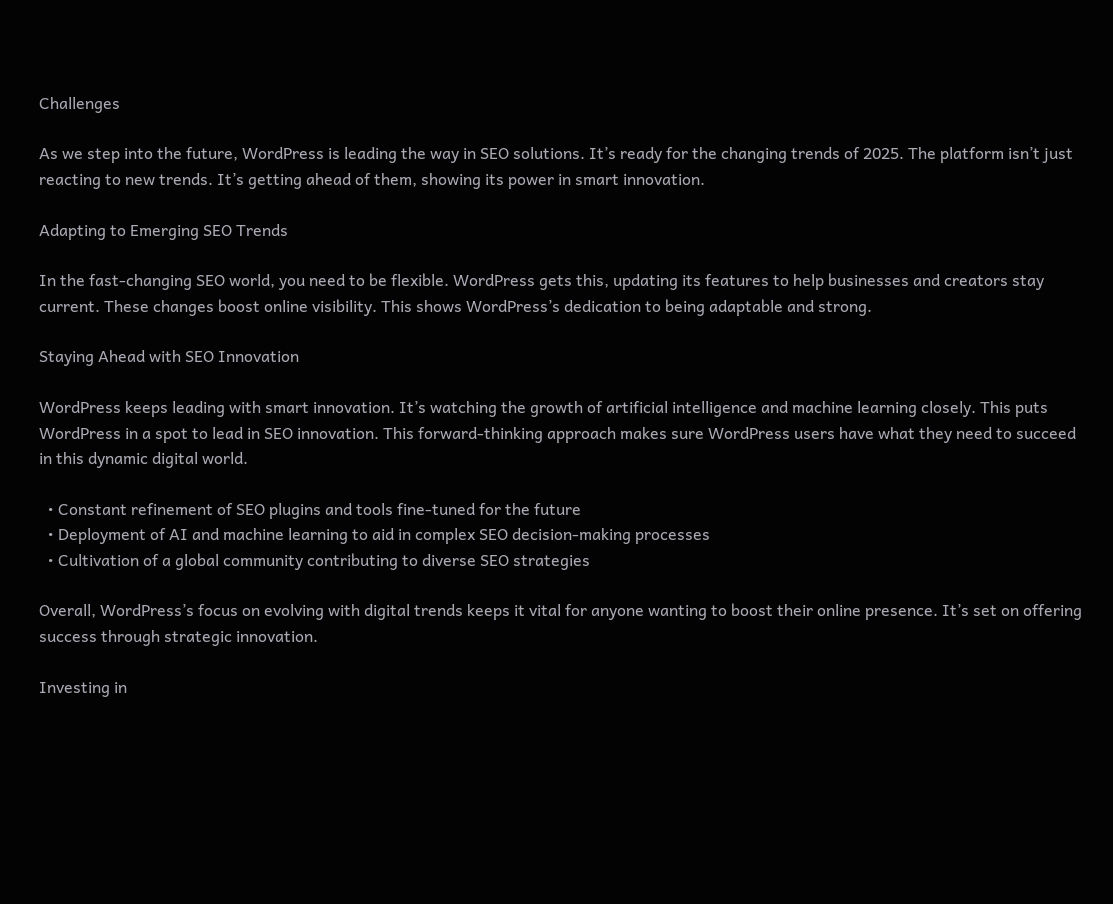Challenges

As we step into the future, WordPress is leading the way in SEO solutions. It’s ready for the changing trends of 2025. The platform isn’t just reacting to new trends. It’s getting ahead of them, showing its power in smart innovation.

Adapting to Emerging SEO Trends

In the fast-changing SEO world, you need to be flexible. WordPress gets this, updating its features to help businesses and creators stay current. These changes boost online visibility. This shows WordPress’s dedication to being adaptable and strong.

Staying Ahead with SEO Innovation

WordPress keeps leading with smart innovation. It’s watching the growth of artificial intelligence and machine learning closely. This puts WordPress in a spot to lead in SEO innovation. This forward-thinking approach makes sure WordPress users have what they need to succeed in this dynamic digital world.

  • Constant refinement of SEO plugins and tools fine-tuned for the future
  • Deployment of AI and machine learning to aid in complex SEO decision-making processes
  • Cultivation of a global community contributing to diverse SEO strategies

Overall, WordPress’s focus on evolving with digital trends keeps it vital for anyone wanting to boost their online presence. It’s set on offering success through strategic innovation.

Investing in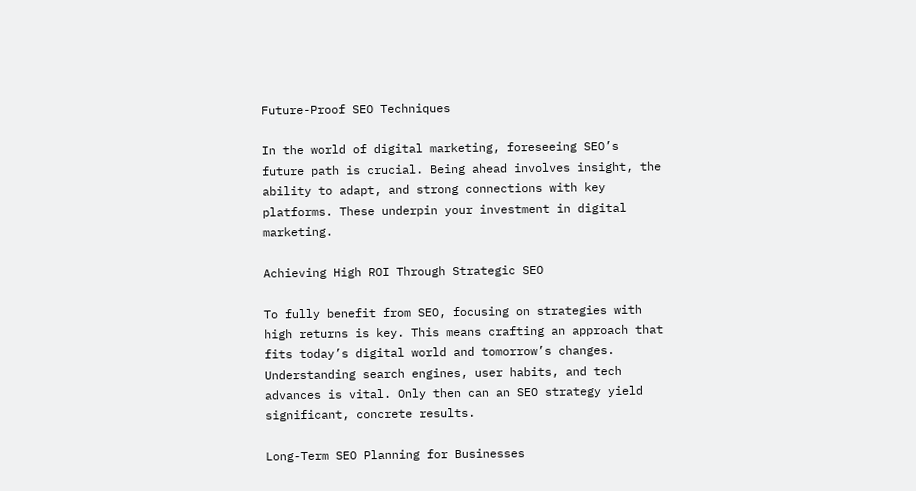Future-Proof SEO Techniques

In the world of digital marketing, foreseeing SEO’s future path is crucial. Being ahead involves insight, the ability to adapt, and strong connections with key platforms. These underpin your investment in digital marketing.

Achieving High ROI Through Strategic SEO

To fully benefit from SEO, focusing on strategies with high returns is key. This means crafting an approach that fits today’s digital world and tomorrow’s changes. Understanding search engines, user habits, and tech advances is vital. Only then can an SEO strategy yield significant, concrete results.

Long-Term SEO Planning for Businesses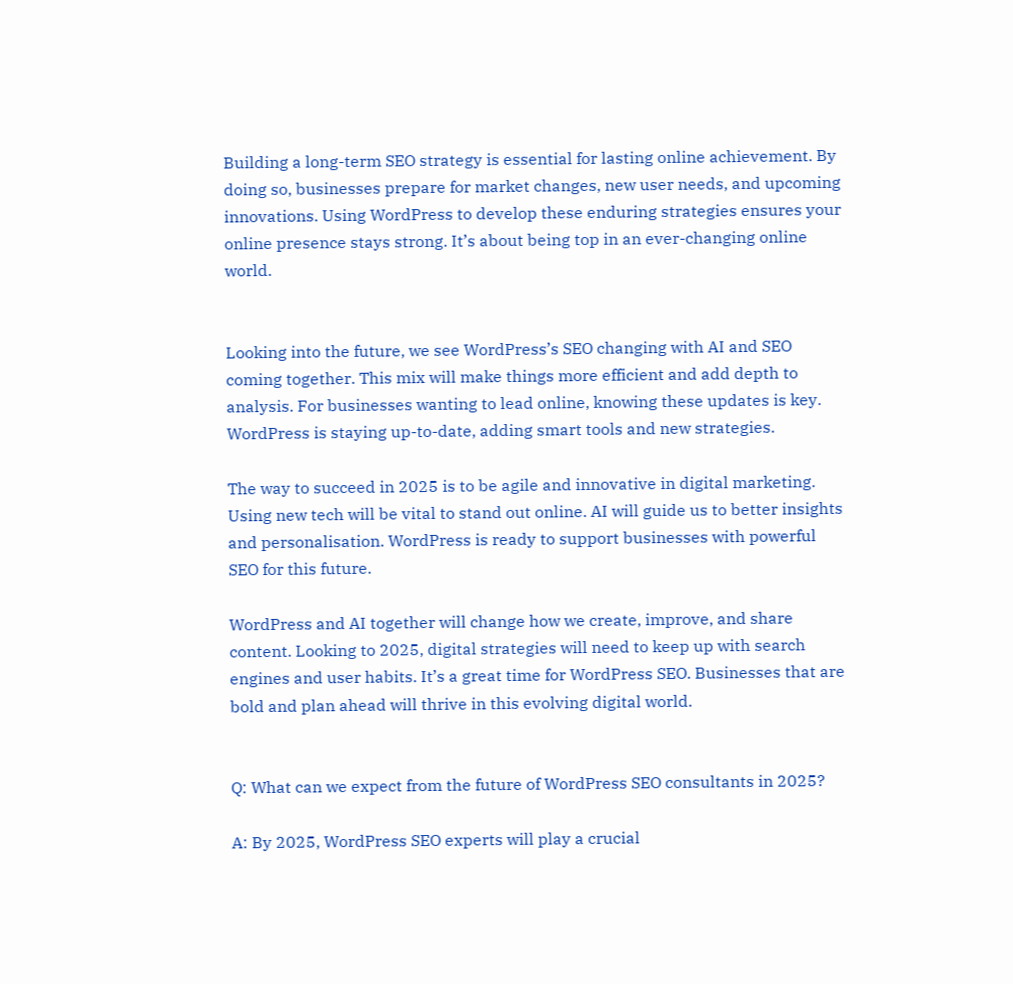Building a long-term SEO strategy is essential for lasting online achievement. By doing so, businesses prepare for market changes, new user needs, and upcoming innovations. Using WordPress to develop these enduring strategies ensures your online presence stays strong. It’s about being top in an ever-changing online world.


Looking into the future, we see WordPress’s SEO changing with AI and SEO coming together. This mix will make things more efficient and add depth to analysis. For businesses wanting to lead online, knowing these updates is key. WordPress is staying up-to-date, adding smart tools and new strategies.

The way to succeed in 2025 is to be agile and innovative in digital marketing. Using new tech will be vital to stand out online. AI will guide us to better insights and personalisation. WordPress is ready to support businesses with powerful SEO for this future.

WordPress and AI together will change how we create, improve, and share content. Looking to 2025, digital strategies will need to keep up with search engines and user habits. It’s a great time for WordPress SEO. Businesses that are bold and plan ahead will thrive in this evolving digital world.


Q: What can we expect from the future of WordPress SEO consultants in 2025?

A: By 2025, WordPress SEO experts will play a crucial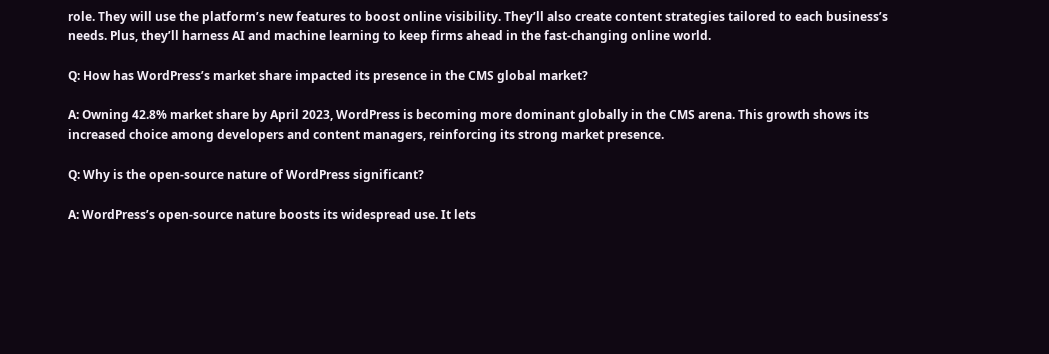role. They will use the platform’s new features to boost online visibility. They’ll also create content strategies tailored to each business’s needs. Plus, they’ll harness AI and machine learning to keep firms ahead in the fast-changing online world.

Q: How has WordPress’s market share impacted its presence in the CMS global market?

A: Owning 42.8% market share by April 2023, WordPress is becoming more dominant globally in the CMS arena. This growth shows its increased choice among developers and content managers, reinforcing its strong market presence.

Q: Why is the open-source nature of WordPress significant?

A: WordPress’s open-source nature boosts its widespread use. It lets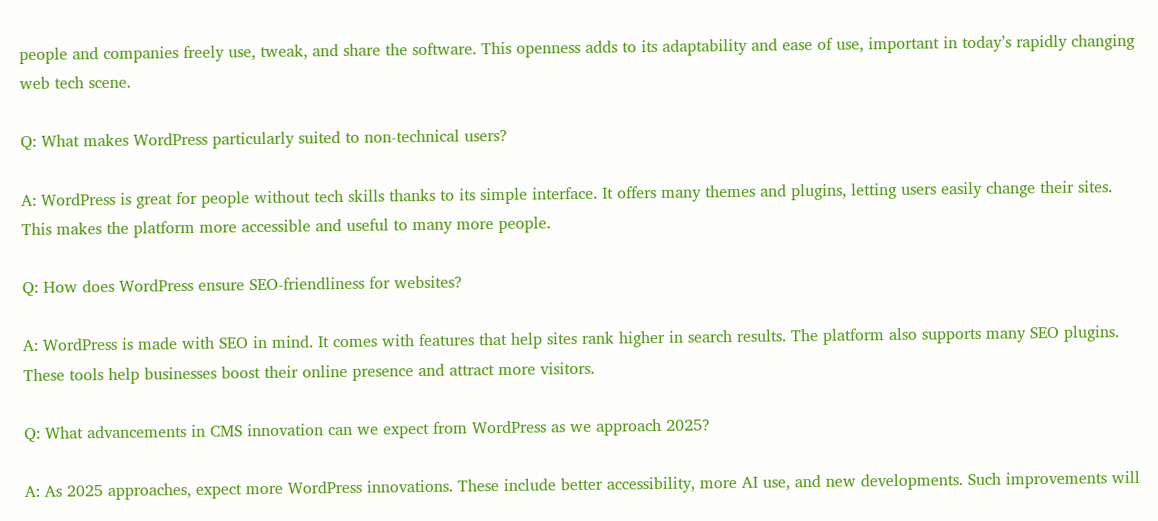people and companies freely use, tweak, and share the software. This openness adds to its adaptability and ease of use, important in today’s rapidly changing web tech scene.

Q: What makes WordPress particularly suited to non-technical users?

A: WordPress is great for people without tech skills thanks to its simple interface. It offers many themes and plugins, letting users easily change their sites. This makes the platform more accessible and useful to many more people.

Q: How does WordPress ensure SEO-friendliness for websites?

A: WordPress is made with SEO in mind. It comes with features that help sites rank higher in search results. The platform also supports many SEO plugins. These tools help businesses boost their online presence and attract more visitors.

Q: What advancements in CMS innovation can we expect from WordPress as we approach 2025?

A: As 2025 approaches, expect more WordPress innovations. These include better accessibility, more AI use, and new developments. Such improvements will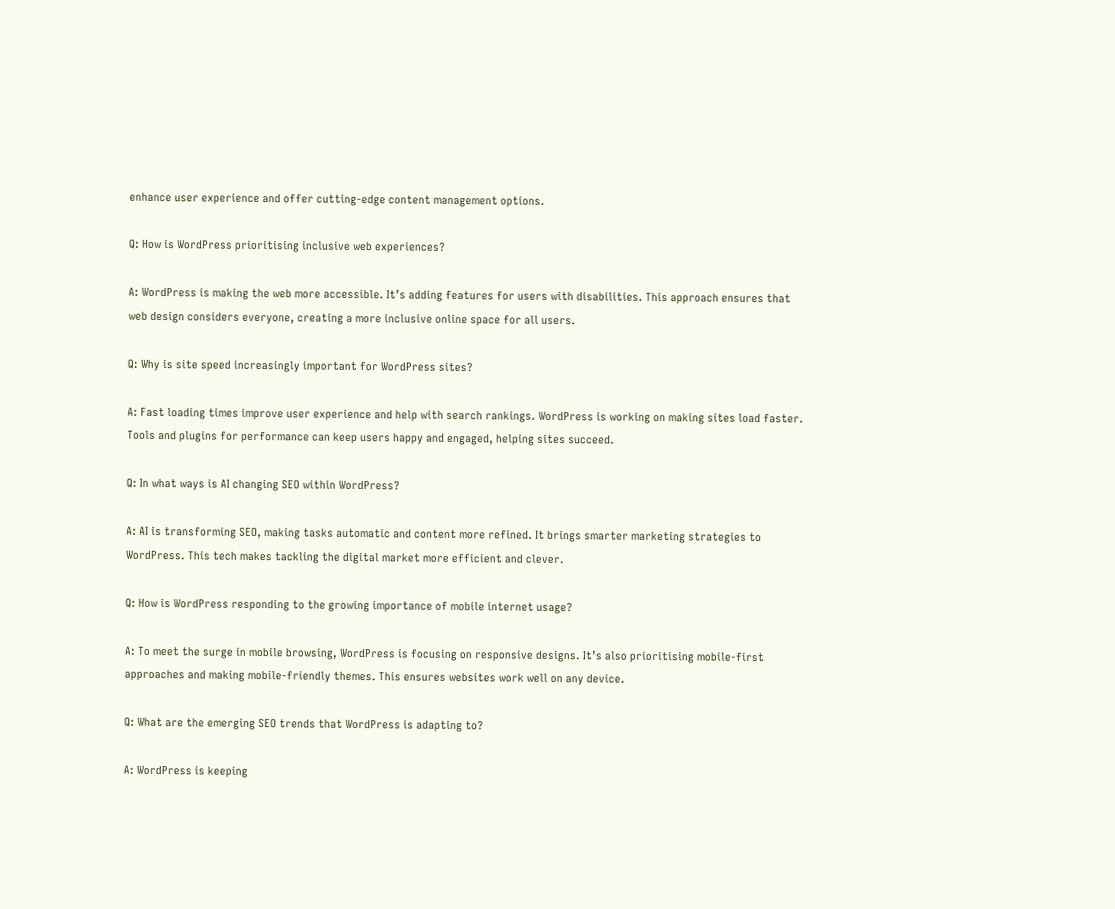enhance user experience and offer cutting-edge content management options.

Q: How is WordPress prioritising inclusive web experiences?

A: WordPress is making the web more accessible. It’s adding features for users with disabilities. This approach ensures that web design considers everyone, creating a more inclusive online space for all users.

Q: Why is site speed increasingly important for WordPress sites?

A: Fast loading times improve user experience and help with search rankings. WordPress is working on making sites load faster. Tools and plugins for performance can keep users happy and engaged, helping sites succeed.

Q: In what ways is AI changing SEO within WordPress?

A: AI is transforming SEO, making tasks automatic and content more refined. It brings smarter marketing strategies to WordPress. This tech makes tackling the digital market more efficient and clever.

Q: How is WordPress responding to the growing importance of mobile internet usage?

A: To meet the surge in mobile browsing, WordPress is focusing on responsive designs. It’s also prioritising mobile-first approaches and making mobile-friendly themes. This ensures websites work well on any device.

Q: What are the emerging SEO trends that WordPress is adapting to?

A: WordPress is keeping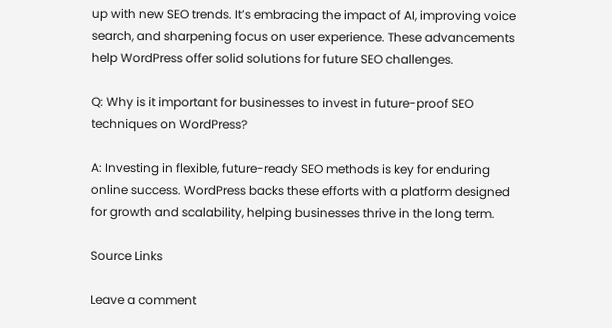up with new SEO trends. It’s embracing the impact of AI, improving voice search, and sharpening focus on user experience. These advancements help WordPress offer solid solutions for future SEO challenges.

Q: Why is it important for businesses to invest in future-proof SEO techniques on WordPress?

A: Investing in flexible, future-ready SEO methods is key for enduring online success. WordPress backs these efforts with a platform designed for growth and scalability, helping businesses thrive in the long term.

Source Links

Leave a comment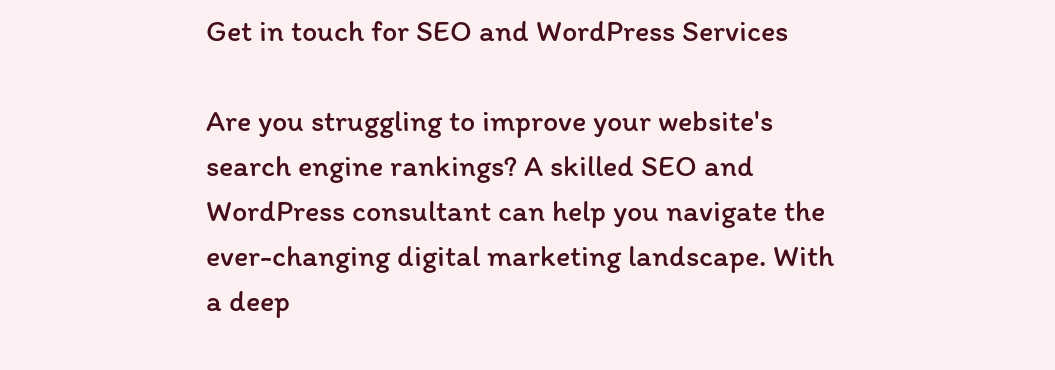Get in touch for SEO and WordPress Services

Are you struggling to improve your website's search engine rankings? A skilled SEO and WordPress consultant can help you navigate the ever-changing digital marketing landscape. With a deep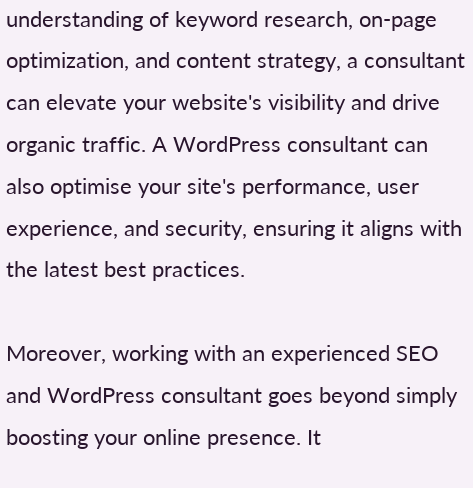understanding of keyword research, on-page optimization, and content strategy, a consultant can elevate your website's visibility and drive organic traffic. A WordPress consultant can also optimise your site's performance, user experience, and security, ensuring it aligns with the latest best practices.

Moreover, working with an experienced SEO and WordPress consultant goes beyond simply boosting your online presence. It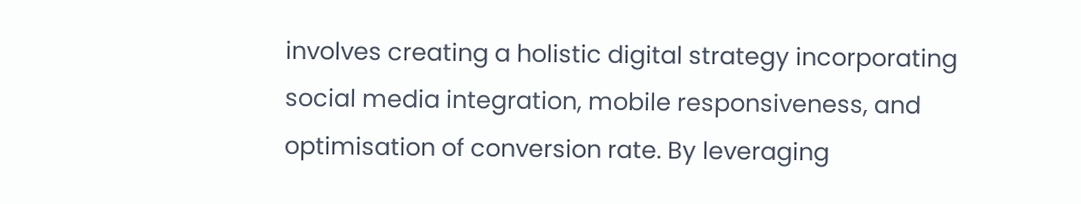involves creating a holistic digital strategy incorporating social media integration, mobile responsiveness, and optimisation of conversion rate. By leveraging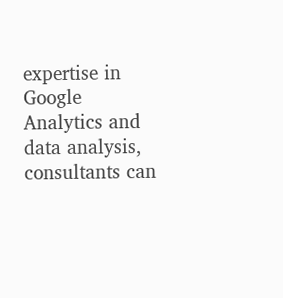expertise in Google Analytics and data analysis, consultants can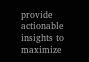provide actionable insights to maximize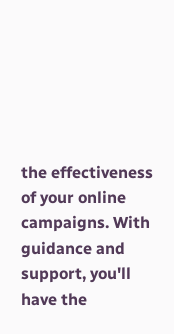the effectiveness of your online campaigns. With guidance and support, you'll have the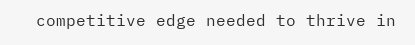competitive edge needed to thrive in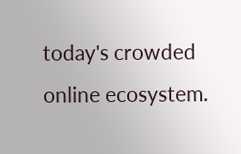today's crowded online ecosystem.